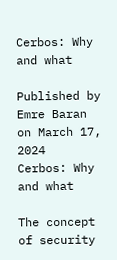Cerbos: Why and what

Published by Emre Baran on March 17, 2024
Cerbos: Why and what

The concept of security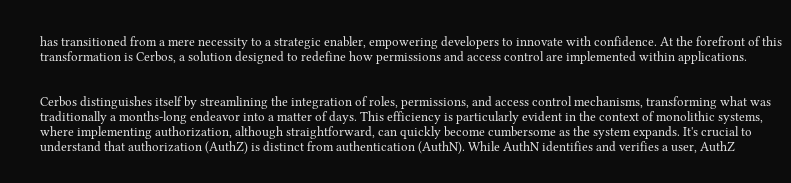has transitioned from a mere necessity to a strategic enabler, empowering developers to innovate with confidence. At the forefront of this transformation is Cerbos, a solution designed to redefine how permissions and access control are implemented within applications.


Cerbos distinguishes itself by streamlining the integration of roles, permissions, and access control mechanisms, transforming what was traditionally a months-long endeavor into a matter of days. This efficiency is particularly evident in the context of monolithic systems, where implementing authorization, although straightforward, can quickly become cumbersome as the system expands. It's crucial to understand that authorization (AuthZ) is distinct from authentication (AuthN). While AuthN identifies and verifies a user, AuthZ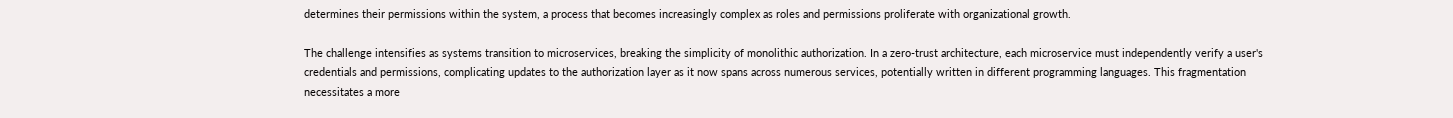determines their permissions within the system, a process that becomes increasingly complex as roles and permissions proliferate with organizational growth.

The challenge intensifies as systems transition to microservices, breaking the simplicity of monolithic authorization. In a zero-trust architecture, each microservice must independently verify a user's credentials and permissions, complicating updates to the authorization layer as it now spans across numerous services, potentially written in different programming languages. This fragmentation necessitates a more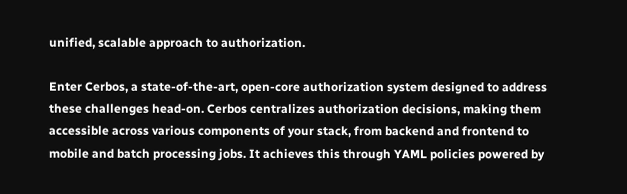unified, scalable approach to authorization.

Enter Cerbos, a state-of-the-art, open-core authorization system designed to address these challenges head-on. Cerbos centralizes authorization decisions, making them accessible across various components of your stack, from backend and frontend to mobile and batch processing jobs. It achieves this through YAML policies powered by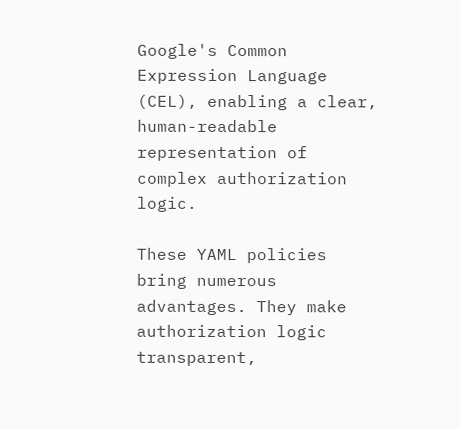Google's Common Expression Language (CEL), enabling a clear, human-readable representation of complex authorization logic.

These YAML policies bring numerous advantages. They make authorization logic transparent,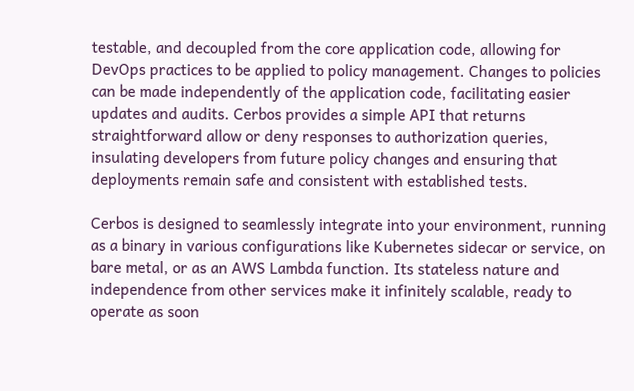testable, and decoupled from the core application code, allowing for DevOps practices to be applied to policy management. Changes to policies can be made independently of the application code, facilitating easier updates and audits. Cerbos provides a simple API that returns straightforward allow or deny responses to authorization queries, insulating developers from future policy changes and ensuring that deployments remain safe and consistent with established tests.

Cerbos is designed to seamlessly integrate into your environment, running as a binary in various configurations like Kubernetes sidecar or service, on bare metal, or as an AWS Lambda function. Its stateless nature and independence from other services make it infinitely scalable, ready to operate as soon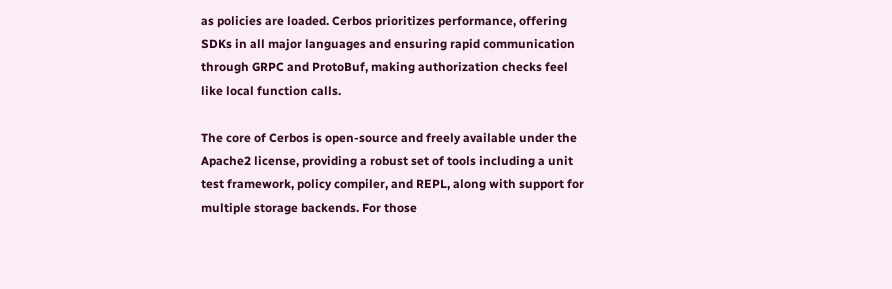as policies are loaded. Cerbos prioritizes performance, offering SDKs in all major languages and ensuring rapid communication through GRPC and ProtoBuf, making authorization checks feel like local function calls.

The core of Cerbos is open-source and freely available under the Apache2 license, providing a robust set of tools including a unit test framework, policy compiler, and REPL, along with support for multiple storage backends. For those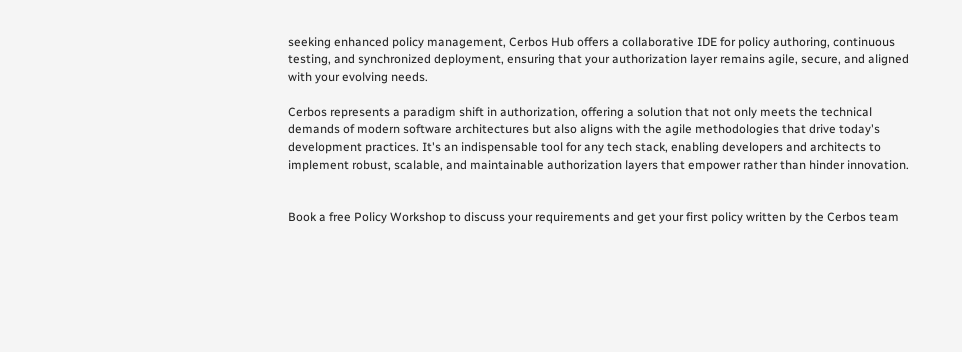seeking enhanced policy management, Cerbos Hub offers a collaborative IDE for policy authoring, continuous testing, and synchronized deployment, ensuring that your authorization layer remains agile, secure, and aligned with your evolving needs.

Cerbos represents a paradigm shift in authorization, offering a solution that not only meets the technical demands of modern software architectures but also aligns with the agile methodologies that drive today's development practices. It's an indispensable tool for any tech stack, enabling developers and architects to implement robust, scalable, and maintainable authorization layers that empower rather than hinder innovation.


Book a free Policy Workshop to discuss your requirements and get your first policy written by the Cerbos team